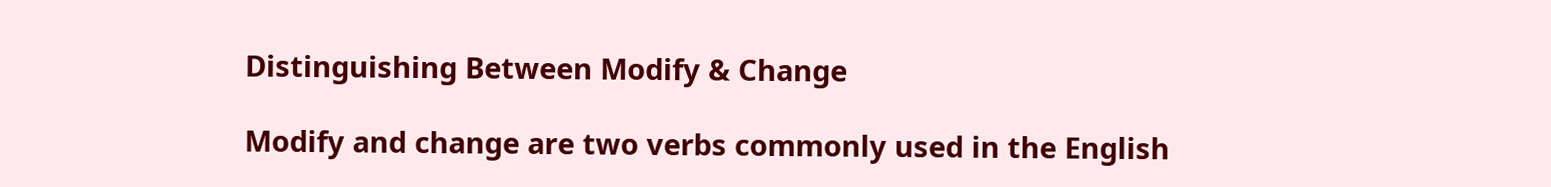Distinguishing Between Modify & Change

Modify and change are two verbs commonly used in the English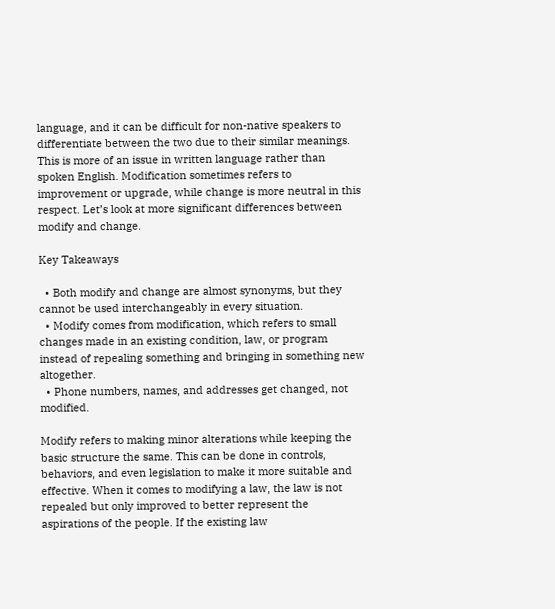language, and it can be difficult for non-native speakers to differentiate between the two due to their similar meanings. This is more of an issue in written language rather than spoken English. Modification sometimes refers to improvement or upgrade, while change is more neutral in this respect. Let’s look at more significant differences between modify and change.

Key Takeaways

  • Both modify and change are almost synonyms, but they cannot be used interchangeably in every situation.
  • Modify comes from modification, which refers to small changes made in an existing condition, law, or program instead of repealing something and bringing in something new altogether.
  • Phone numbers, names, and addresses get changed, not modified.

Modify refers to making minor alterations while keeping the basic structure the same. This can be done in controls, behaviors, and even legislation to make it more suitable and effective. When it comes to modifying a law, the law is not repealed but only improved to better represent the aspirations of the people. If the existing law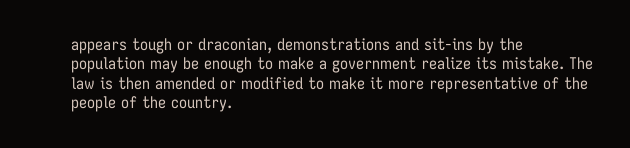appears tough or draconian, demonstrations and sit-ins by the population may be enough to make a government realize its mistake. The law is then amended or modified to make it more representative of the people of the country.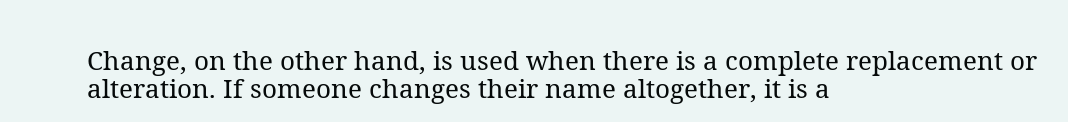Change, on the other hand, is used when there is a complete replacement or alteration. If someone changes their name altogether, it is a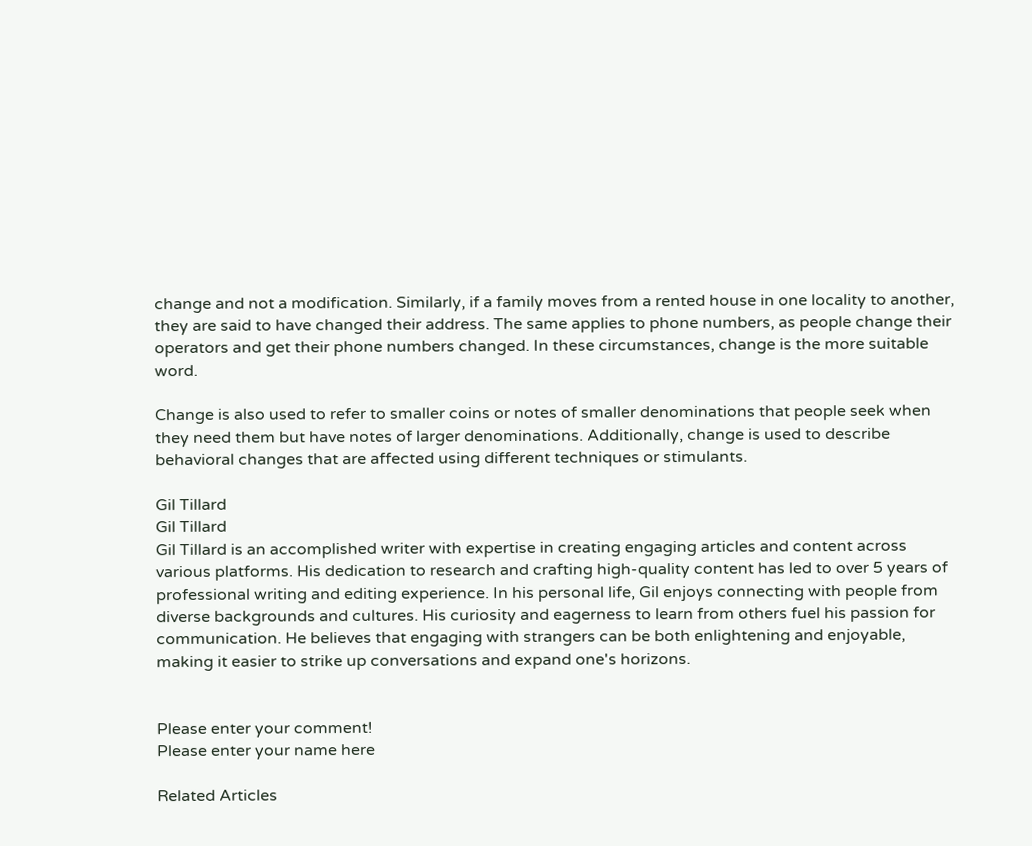change and not a modification. Similarly, if a family moves from a rented house in one locality to another, they are said to have changed their address. The same applies to phone numbers, as people change their operators and get their phone numbers changed. In these circumstances, change is the more suitable word.

Change is also used to refer to smaller coins or notes of smaller denominations that people seek when they need them but have notes of larger denominations. Additionally, change is used to describe behavioral changes that are affected using different techniques or stimulants.

Gil Tillard
Gil Tillard
Gil Tillard is an accomplished writer with expertise in creating engaging articles and content across various platforms. His dedication to research and crafting high-quality content has led to over 5 years of professional writing and editing experience. In his personal life, Gil enjoys connecting with people from diverse backgrounds and cultures. His curiosity and eagerness to learn from others fuel his passion for communication. He believes that engaging with strangers can be both enlightening and enjoyable, making it easier to strike up conversations and expand one's horizons.


Please enter your comment!
Please enter your name here

Related Articles